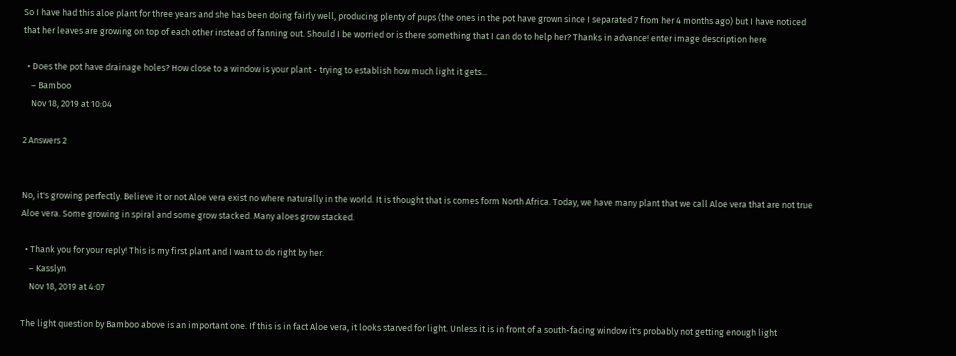So I have had this aloe plant for three years and she has been doing fairly well, producing plenty of pups (the ones in the pot have grown since I separated 7 from her 4 months ago) but I have noticed that her leaves are growing on top of each other instead of fanning out. Should I be worried or is there something that I can do to help her? Thanks in advance! enter image description here

  • Does the pot have drainage holes? How close to a window is your plant - trying to establish how much light it gets...
    – Bamboo
    Nov 18, 2019 at 10:04

2 Answers 2


No, it's growing perfectly. Believe it or not Aloe vera exist no where naturally in the world. It is thought that is comes form North Africa. Today, we have many plant that we call Aloe vera that are not true Aloe vera. Some growing in spiral and some grow stacked. Many aloes grow stacked.

  • Thank you for your reply! This is my first plant and I want to do right by her.
    – Kasslyn
    Nov 18, 2019 at 4:07

The light question by Bamboo above is an important one. If this is in fact Aloe vera, it looks starved for light. Unless it is in front of a south-facing window it's probably not getting enough light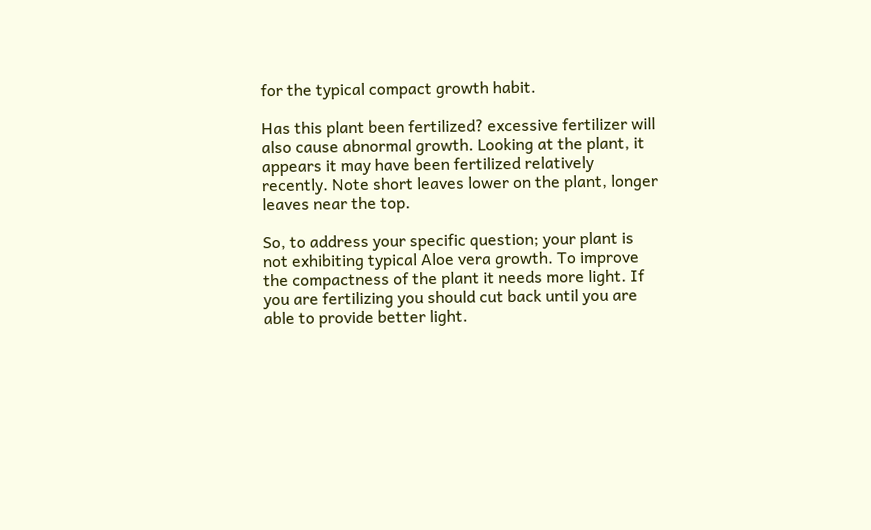for the typical compact growth habit.

Has this plant been fertilized? excessive fertilizer will also cause abnormal growth. Looking at the plant, it appears it may have been fertilized relatively recently. Note short leaves lower on the plant, longer leaves near the top.

So, to address your specific question; your plant is not exhibiting typical Aloe vera growth. To improve the compactness of the plant it needs more light. If you are fertilizing you should cut back until you are able to provide better light.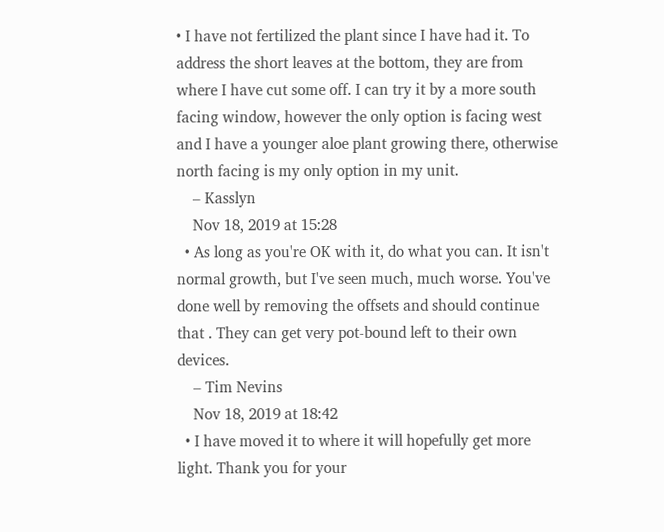• I have not fertilized the plant since I have had it. To address the short leaves at the bottom, they are from where I have cut some off. I can try it by a more south facing window, however the only option is facing west and I have a younger aloe plant growing there, otherwise north facing is my only option in my unit.
    – Kasslyn
    Nov 18, 2019 at 15:28
  • As long as you're OK with it, do what you can. It isn't normal growth, but I've seen much, much worse. You've done well by removing the offsets and should continue that . They can get very pot-bound left to their own devices.
    – Tim Nevins
    Nov 18, 2019 at 18:42
  • I have moved it to where it will hopefully get more light. Thank you for your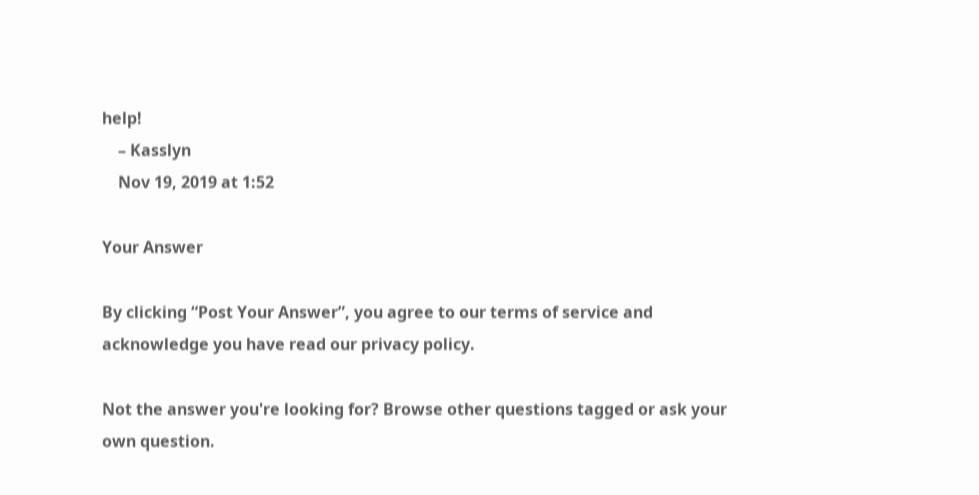help!
    – Kasslyn
    Nov 19, 2019 at 1:52

Your Answer

By clicking “Post Your Answer”, you agree to our terms of service and acknowledge you have read our privacy policy.

Not the answer you're looking for? Browse other questions tagged or ask your own question.